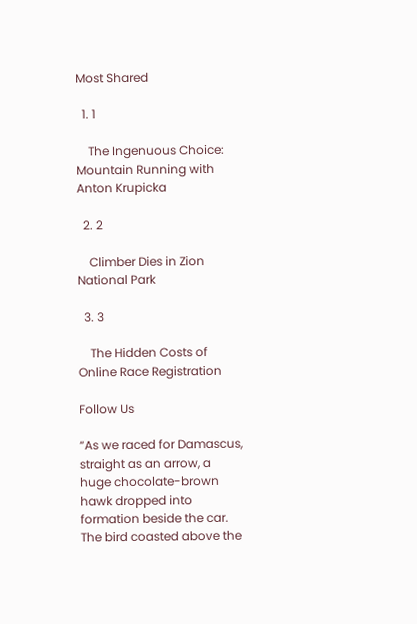Most Shared

  1. 1

    The Ingenuous Choice: Mountain Running with Anton Krupicka

  2. 2

    Climber Dies in Zion National Park

  3. 3

    The Hidden Costs of Online Race Registration

Follow Us

“As we raced for Damascus, straight as an arrow, a huge chocolate-brown hawk dropped into formation beside the car. The bird coasted above the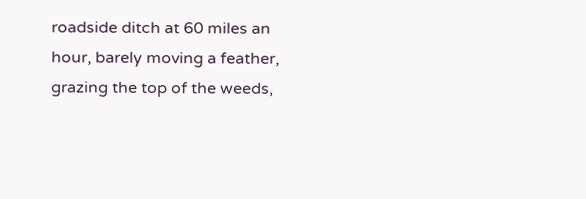roadside ditch at 60 miles an hour, barely moving a feather, grazing the top of the weeds,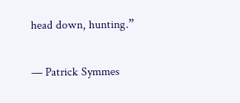head down, hunting.”

— Patrick Symmes